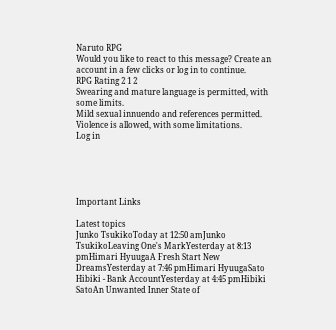Naruto RPG
Would you like to react to this message? Create an account in a few clicks or log in to continue.
RPG Rating 2 1 2
Swearing and mature language is permitted, with some limits.
Mild sexual innuendo and references permitted.
Violence is allowed, with some limitations.
Log in





Important Links

Latest topics
Junko TsukikoToday at 12:50 amJunko TsukikoLeaving One's MarkYesterday at 8:13 pmHimari HyuugaA Fresh Start New DreamsYesterday at 7:46 pmHimari HyuugaSato Hibiki - Bank AccountYesterday at 4:45 pmHibiki SatoAn Unwanted Inner State of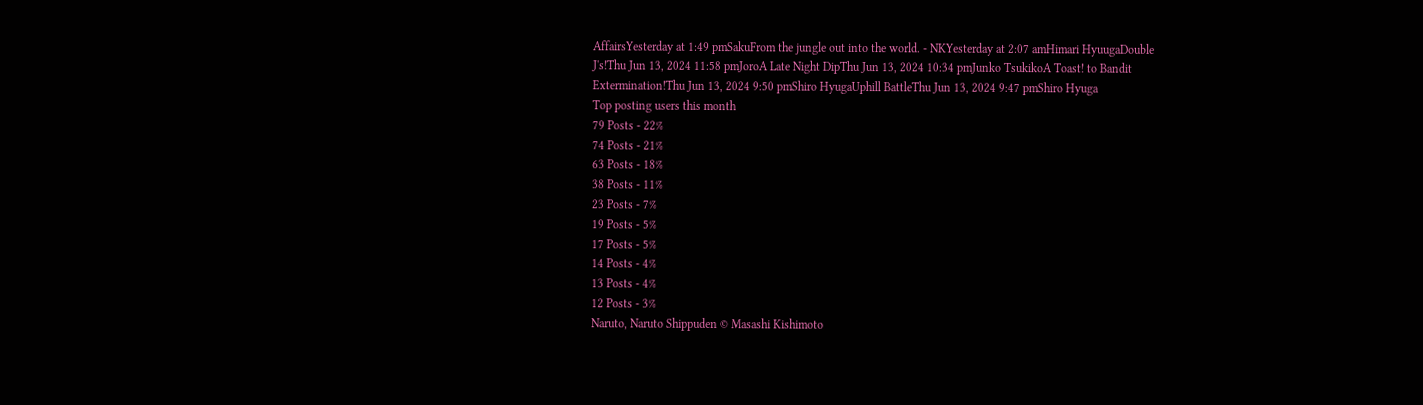AffairsYesterday at 1:49 pmSakuFrom the jungle out into the world. - NKYesterday at 2:07 amHimari HyuugaDouble J's!Thu Jun 13, 2024 11:58 pmJoroA Late Night DipThu Jun 13, 2024 10:34 pmJunko TsukikoA Toast! to Bandit Extermination!Thu Jun 13, 2024 9:50 pmShiro HyugaUphill BattleThu Jun 13, 2024 9:47 pmShiro Hyuga
Top posting users this month
79 Posts - 22%
74 Posts - 21%
63 Posts - 18%
38 Posts - 11%
23 Posts - 7%
19 Posts - 5%
17 Posts - 5%
14 Posts - 4%
13 Posts - 4%
12 Posts - 3%
Naruto, Naruto Shippuden © Masashi Kishimoto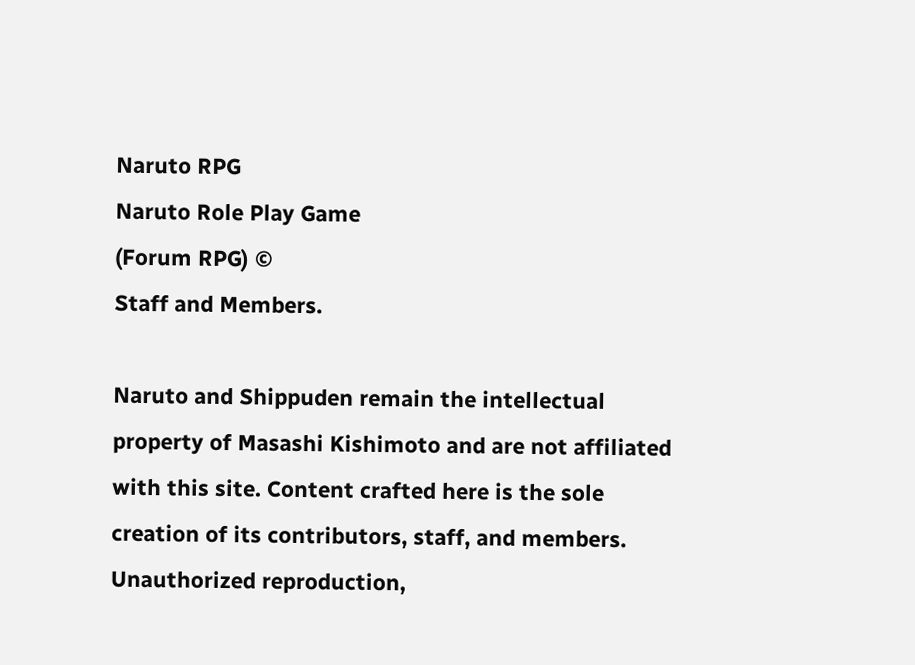Naruto RPG
Naruto Role Play Game
(Forum RPG) ©
Staff and Members.

Naruto and Shippuden remain the intellectual property of Masashi Kishimoto and are not affiliated with this site. Content crafted here is the sole creation of its contributors, staff, and members. Unauthorized reproduction,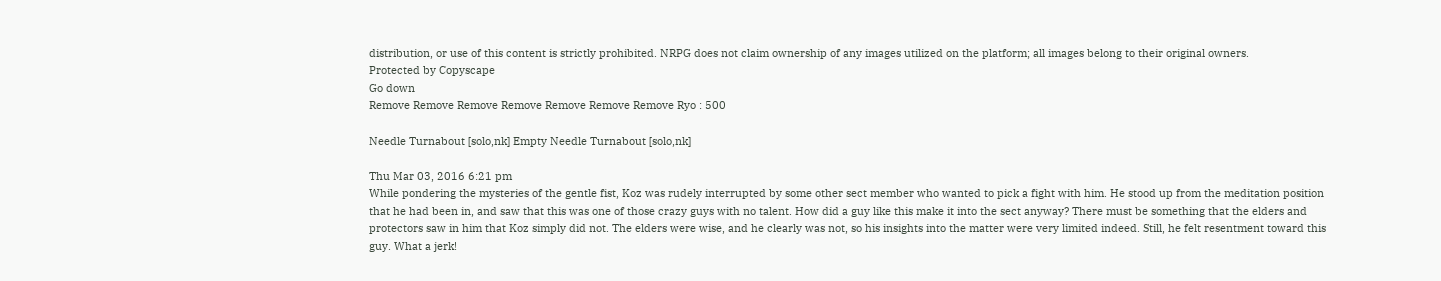distribution, or use of this content is strictly prohibited. NRPG does not claim ownership of any images utilized on the platform; all images belong to their original owners.
Protected by Copyscape
Go down
Remove Remove Remove Remove Remove Remove Remove Ryo : 500

Needle Turnabout [solo,nk] Empty Needle Turnabout [solo,nk]

Thu Mar 03, 2016 6:21 pm
While pondering the mysteries of the gentle fist, Koz was rudely interrupted by some other sect member who wanted to pick a fight with him. He stood up from the meditation position that he had been in, and saw that this was one of those crazy guys with no talent. How did a guy like this make it into the sect anyway? There must be something that the elders and protectors saw in him that Koz simply did not. The elders were wise, and he clearly was not, so his insights into the matter were very limited indeed. Still, he felt resentment toward this guy. What a jerk!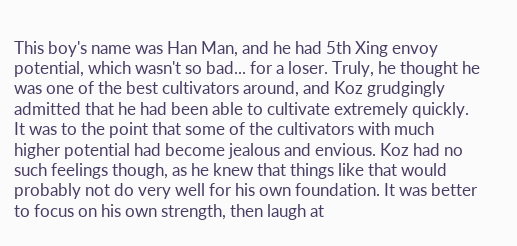This boy's name was Han Man, and he had 5th Xing envoy potential, which wasn't so bad... for a loser. Truly, he thought he was one of the best cultivators around, and Koz grudgingly admitted that he had been able to cultivate extremely quickly. It was to the point that some of the cultivators with much higher potential had become jealous and envious. Koz had no such feelings though, as he knew that things like that would probably not do very well for his own foundation. It was better to focus on his own strength, then laugh at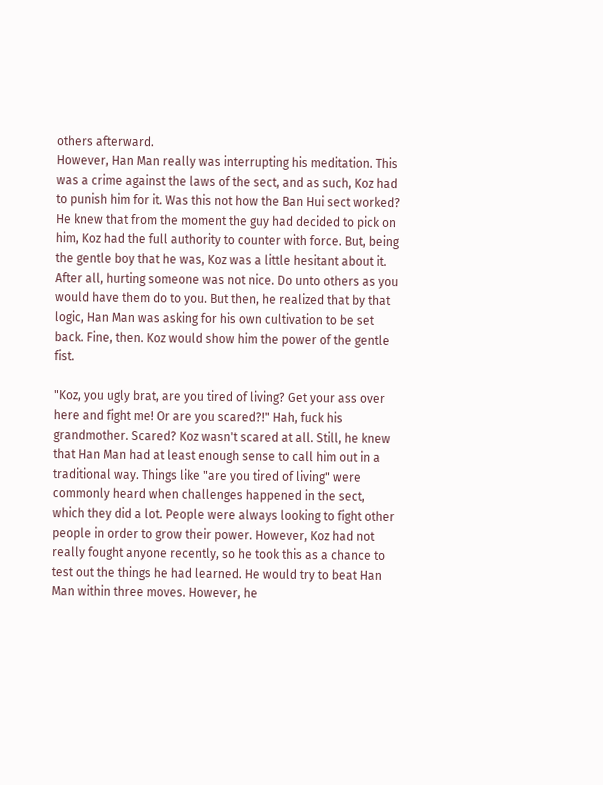others afterward.
However, Han Man really was interrupting his meditation. This was a crime against the laws of the sect, and as such, Koz had to punish him for it. Was this not how the Ban Hui sect worked? He knew that from the moment the guy had decided to pick on him, Koz had the full authority to counter with force. But, being the gentle boy that he was, Koz was a little hesitant about it. After all, hurting someone was not nice. Do unto others as you would have them do to you. But then, he realized that by that logic, Han Man was asking for his own cultivation to be set back. Fine, then. Koz would show him the power of the gentle fist.

"Koz, you ugly brat, are you tired of living? Get your ass over here and fight me! Or are you scared?!" Hah, fuck his grandmother. Scared? Koz wasn't scared at all. Still, he knew that Han Man had at least enough sense to call him out in a traditional way. Things like "are you tired of living" were commonly heard when challenges happened in the sect, which they did a lot. People were always looking to fight other people in order to grow their power. However, Koz had not really fought anyone recently, so he took this as a chance to test out the things he had learned. He would try to beat Han Man within three moves. However, he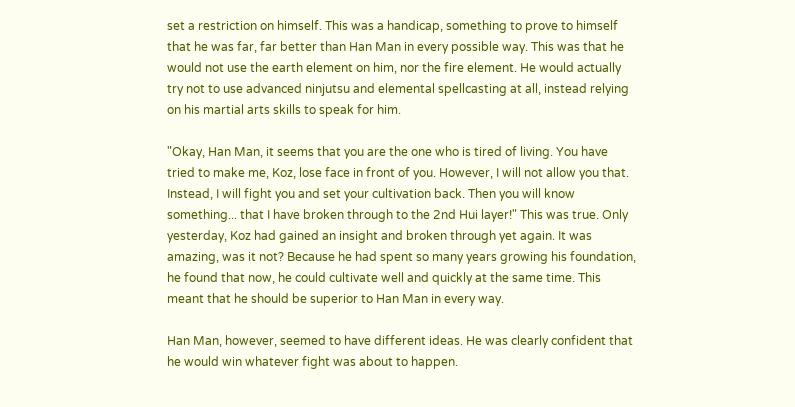set a restriction on himself. This was a handicap, something to prove to himself that he was far, far better than Han Man in every possible way. This was that he would not use the earth element on him, nor the fire element. He would actually try not to use advanced ninjutsu and elemental spellcasting at all, instead relying on his martial arts skills to speak for him.

"Okay, Han Man, it seems that you are the one who is tired of living. You have tried to make me, Koz, lose face in front of you. However, I will not allow you that. Instead, I will fight you and set your cultivation back. Then you will know something... that I have broken through to the 2nd Hui layer!" This was true. Only yesterday, Koz had gained an insight and broken through yet again. It was amazing, was it not? Because he had spent so many years growing his foundation, he found that now, he could cultivate well and quickly at the same time. This meant that he should be superior to Han Man in every way.

Han Man, however, seemed to have different ideas. He was clearly confident that he would win whatever fight was about to happen.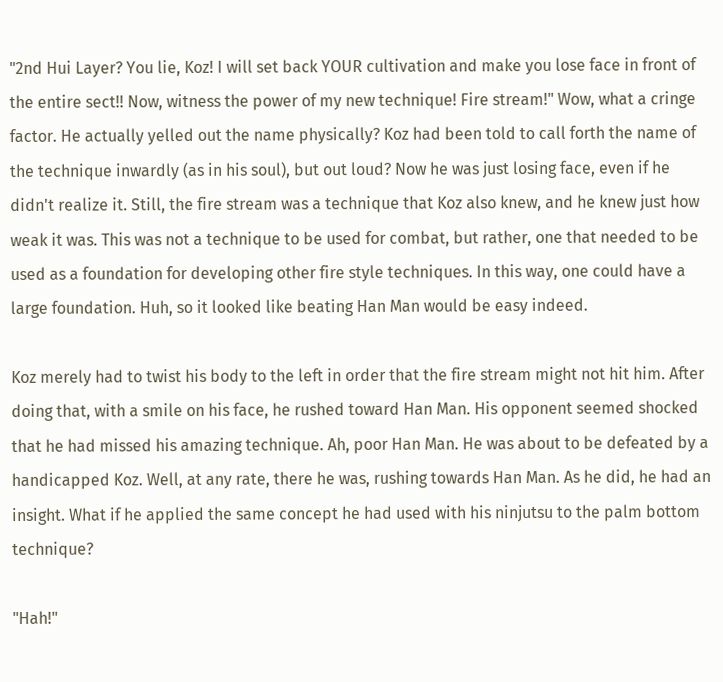"2nd Hui Layer? You lie, Koz! I will set back YOUR cultivation and make you lose face in front of the entire sect!! Now, witness the power of my new technique! Fire stream!" Wow, what a cringe factor. He actually yelled out the name physically? Koz had been told to call forth the name of the technique inwardly (as in his soul), but out loud? Now he was just losing face, even if he didn't realize it. Still, the fire stream was a technique that Koz also knew, and he knew just how weak it was. This was not a technique to be used for combat, but rather, one that needed to be used as a foundation for developing other fire style techniques. In this way, one could have a large foundation. Huh, so it looked like beating Han Man would be easy indeed.

Koz merely had to twist his body to the left in order that the fire stream might not hit him. After doing that, with a smile on his face, he rushed toward Han Man. His opponent seemed shocked that he had missed his amazing technique. Ah, poor Han Man. He was about to be defeated by a handicapped Koz. Well, at any rate, there he was, rushing towards Han Man. As he did, he had an insight. What if he applied the same concept he had used with his ninjutsu to the palm bottom technique?

"Hah!"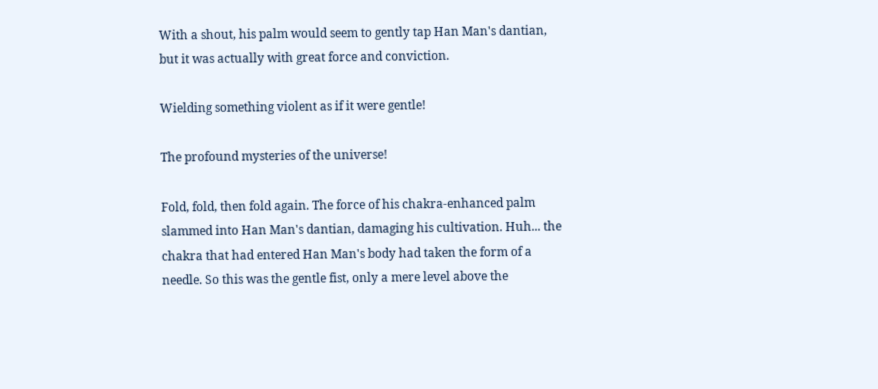With a shout, his palm would seem to gently tap Han Man's dantian, but it was actually with great force and conviction.

Wielding something violent as if it were gentle!

The profound mysteries of the universe!

Fold, fold, then fold again. The force of his chakra-enhanced palm slammed into Han Man's dantian, damaging his cultivation. Huh... the chakra that had entered Han Man's body had taken the form of a needle. So this was the gentle fist, only a mere level above the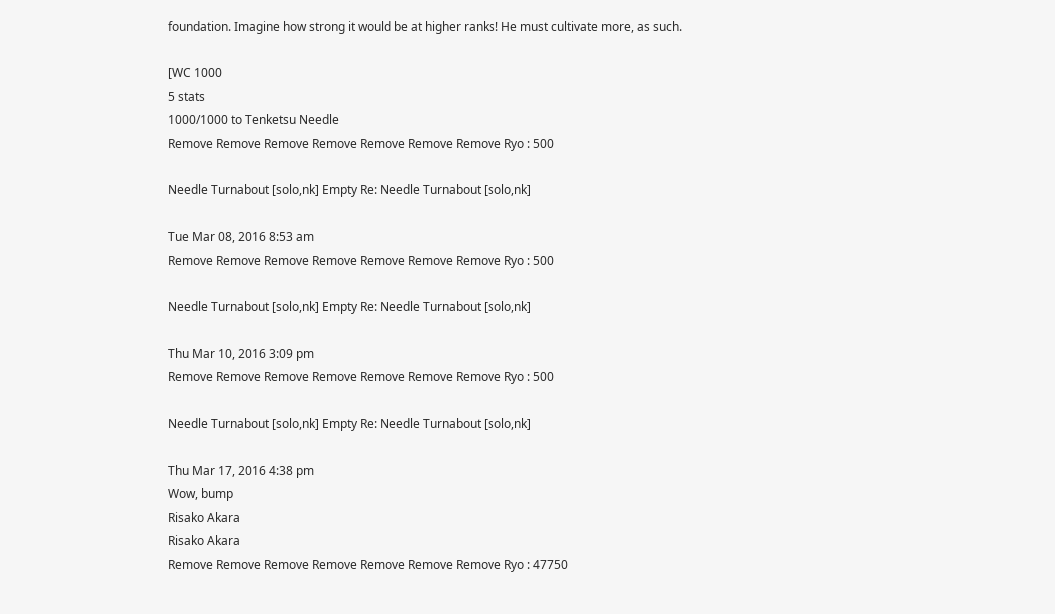foundation. Imagine how strong it would be at higher ranks! He must cultivate more, as such.

[WC 1000
5 stats
1000/1000 to Tenketsu Needle
Remove Remove Remove Remove Remove Remove Remove Ryo : 500

Needle Turnabout [solo,nk] Empty Re: Needle Turnabout [solo,nk]

Tue Mar 08, 2016 8:53 am
Remove Remove Remove Remove Remove Remove Remove Ryo : 500

Needle Turnabout [solo,nk] Empty Re: Needle Turnabout [solo,nk]

Thu Mar 10, 2016 3:09 pm
Remove Remove Remove Remove Remove Remove Remove Ryo : 500

Needle Turnabout [solo,nk] Empty Re: Needle Turnabout [solo,nk]

Thu Mar 17, 2016 4:38 pm
Wow, bump
Risako Akara
Risako Akara
Remove Remove Remove Remove Remove Remove Remove Ryo : 47750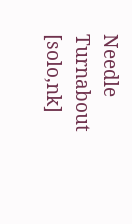Needle Turnabout [solo,nk]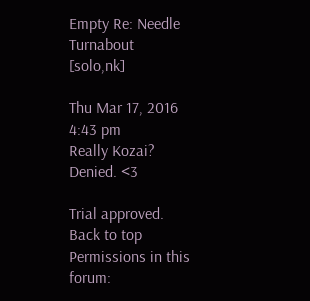Empty Re: Needle Turnabout [solo,nk]

Thu Mar 17, 2016 4:43 pm
Really Kozai? Denied. <3

Trial approved.
Back to top
Permissions in this forum: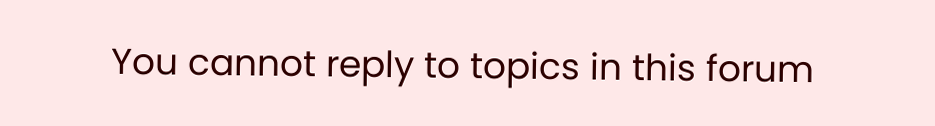You cannot reply to topics in this forum